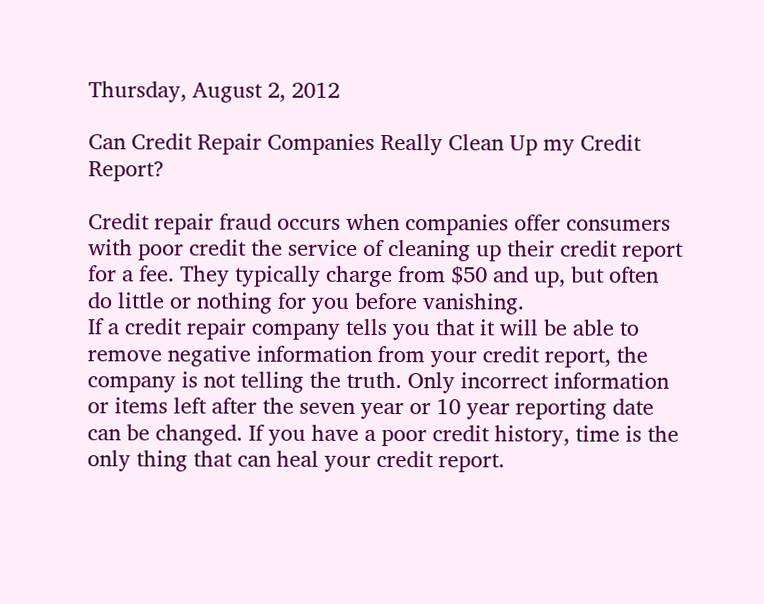Thursday, August 2, 2012

Can Credit Repair Companies Really Clean Up my Credit Report?

Credit repair fraud occurs when companies offer consumers with poor credit the service of cleaning up their credit report for a fee. They typically charge from $50 and up, but often do little or nothing for you before vanishing.
If a credit repair company tells you that it will be able to remove negative information from your credit report, the company is not telling the truth. Only incorrect information or items left after the seven year or 10 year reporting date can be changed. If you have a poor credit history, time is the only thing that can heal your credit report.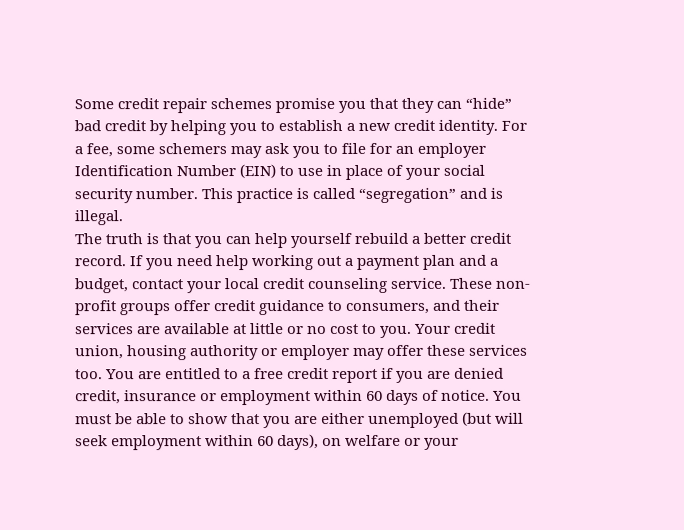Some credit repair schemes promise you that they can “hide” bad credit by helping you to establish a new credit identity. For a fee, some schemers may ask you to file for an employer Identification Number (EIN) to use in place of your social security number. This practice is called “segregation” and is illegal.
The truth is that you can help yourself rebuild a better credit record. If you need help working out a payment plan and a budget, contact your local credit counseling service. These non-profit groups offer credit guidance to consumers, and their services are available at little or no cost to you. Your credit union, housing authority or employer may offer these services too. You are entitled to a free credit report if you are denied credit, insurance or employment within 60 days of notice. You must be able to show that you are either unemployed (but will seek employment within 60 days), on welfare or your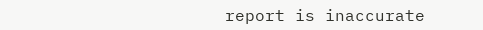report is inaccurate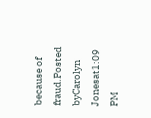because of fraud.Posted byCarolyn Jonesat1:09 PM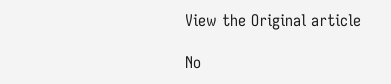View the Original article

No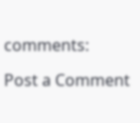comments:

Post a Comment